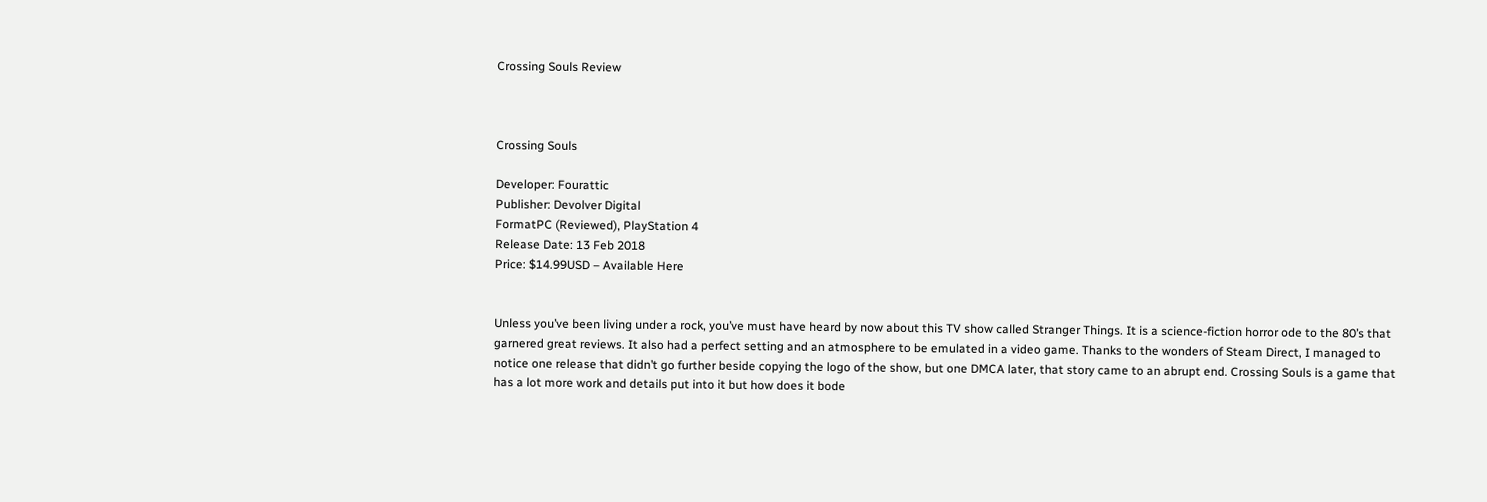Crossing Souls Review



Crossing Souls

Developer: Fourattic
Publisher: Devolver Digital
FormatPC (Reviewed), PlayStation 4
Release Date: 13 Feb 2018
Price: $14.99USD – Available Here


Unless you’ve been living under a rock, you’ve must have heard by now about this TV show called Stranger Things. It is a science-fiction horror ode to the 80’s that garnered great reviews. It also had a perfect setting and an atmosphere to be emulated in a video game. Thanks to the wonders of Steam Direct, I managed to notice one release that didn’t go further beside copying the logo of the show, but one DMCA later, that story came to an abrupt end. Crossing Souls is a game that has a lot more work and details put into it but how does it bode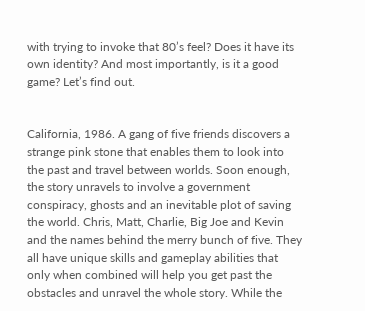with trying to invoke that 80’s feel? Does it have its own identity? And most importantly, is it a good game? Let’s find out.


California, 1986. A gang of five friends discovers a strange pink stone that enables them to look into the past and travel between worlds. Soon enough, the story unravels to involve a government conspiracy, ghosts and an inevitable plot of saving the world. Chris, Matt, Charlie, Big Joe and Kevin and the names behind the merry bunch of five. They all have unique skills and gameplay abilities that only when combined will help you get past the obstacles and unravel the whole story. While the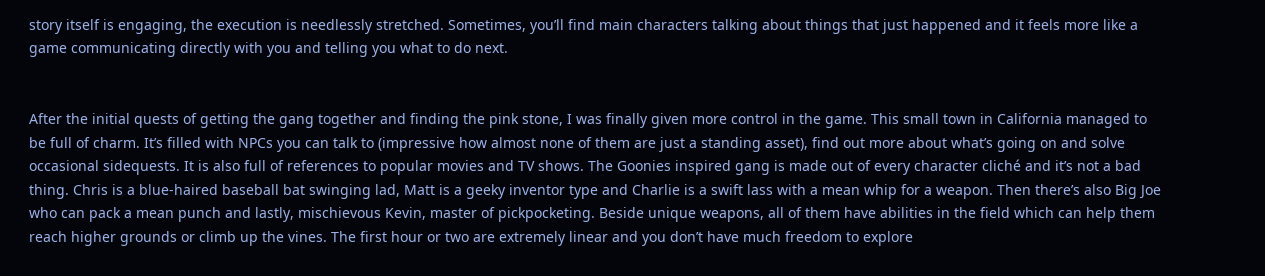story itself is engaging, the execution is needlessly stretched. Sometimes, you’ll find main characters talking about things that just happened and it feels more like a game communicating directly with you and telling you what to do next.


After the initial quests of getting the gang together and finding the pink stone, I was finally given more control in the game. This small town in California managed to be full of charm. It’s filled with NPCs you can talk to (impressive how almost none of them are just a standing asset), find out more about what’s going on and solve occasional sidequests. It is also full of references to popular movies and TV shows. The Goonies inspired gang is made out of every character cliché and it’s not a bad thing. Chris is a blue-haired baseball bat swinging lad, Matt is a geeky inventor type and Charlie is a swift lass with a mean whip for a weapon. Then there’s also Big Joe who can pack a mean punch and lastly, mischievous Kevin, master of pickpocketing. Beside unique weapons, all of them have abilities in the field which can help them reach higher grounds or climb up the vines. The first hour or two are extremely linear and you don’t have much freedom to explore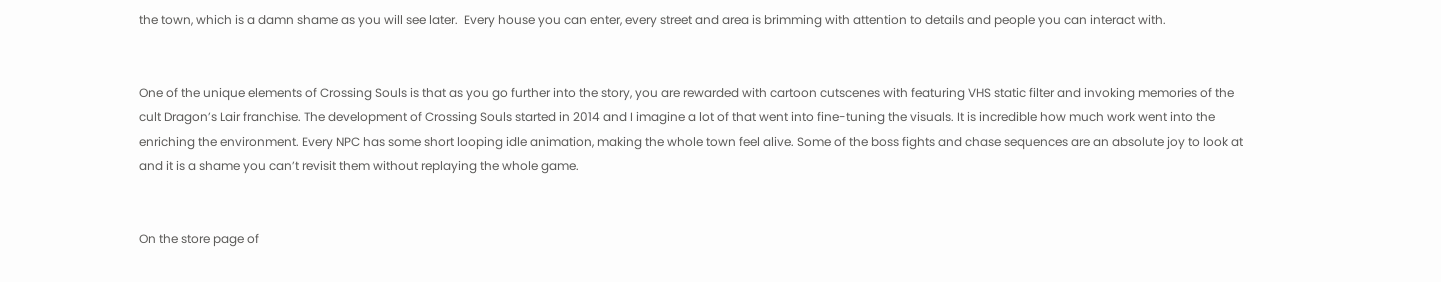the town, which is a damn shame as you will see later.  Every house you can enter, every street and area is brimming with attention to details and people you can interact with.


One of the unique elements of Crossing Souls is that as you go further into the story, you are rewarded with cartoon cutscenes with featuring VHS static filter and invoking memories of the cult Dragon’s Lair franchise. The development of Crossing Souls started in 2014 and I imagine a lot of that went into fine-tuning the visuals. It is incredible how much work went into the enriching the environment. Every NPC has some short looping idle animation, making the whole town feel alive. Some of the boss fights and chase sequences are an absolute joy to look at and it is a shame you can’t revisit them without replaying the whole game.


On the store page of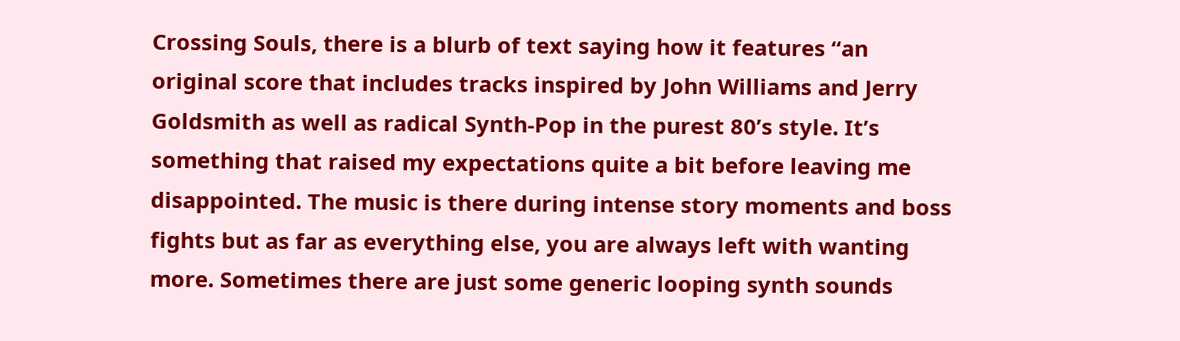Crossing Souls, there is a blurb of text saying how it features “an original score that includes tracks inspired by John Williams and Jerry Goldsmith as well as radical Synth-Pop in the purest 80’s style. It’s something that raised my expectations quite a bit before leaving me disappointed. The music is there during intense story moments and boss fights but as far as everything else, you are always left with wanting more. Sometimes there are just some generic looping synth sounds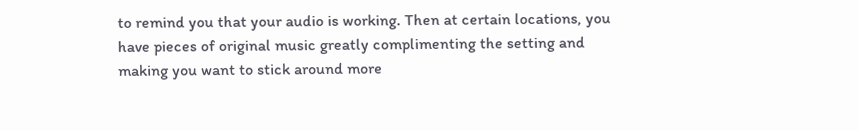to remind you that your audio is working. Then at certain locations, you have pieces of original music greatly complimenting the setting and making you want to stick around more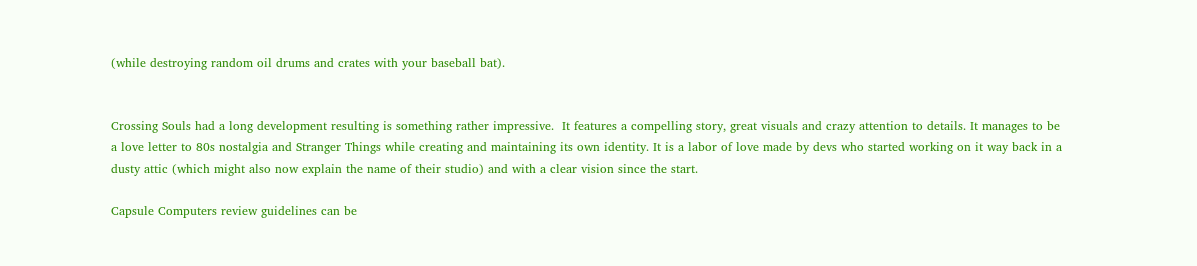(while destroying random oil drums and crates with your baseball bat).


Crossing Souls had a long development resulting is something rather impressive.  It features a compelling story, great visuals and crazy attention to details. It manages to be a love letter to 80s nostalgia and Stranger Things while creating and maintaining its own identity. It is a labor of love made by devs who started working on it way back in a dusty attic (which might also now explain the name of their studio) and with a clear vision since the start.

Capsule Computers review guidelines can be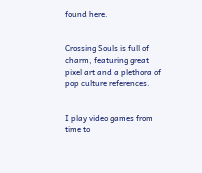found here.


Crossing Souls is full of charm, featuring great pixel art and a plethora of pop culture references.


I play video games from time to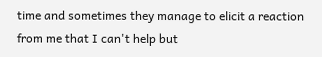time and sometimes they manage to elicit a reaction from me that I can't help but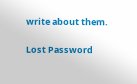write about them.

Lost Password